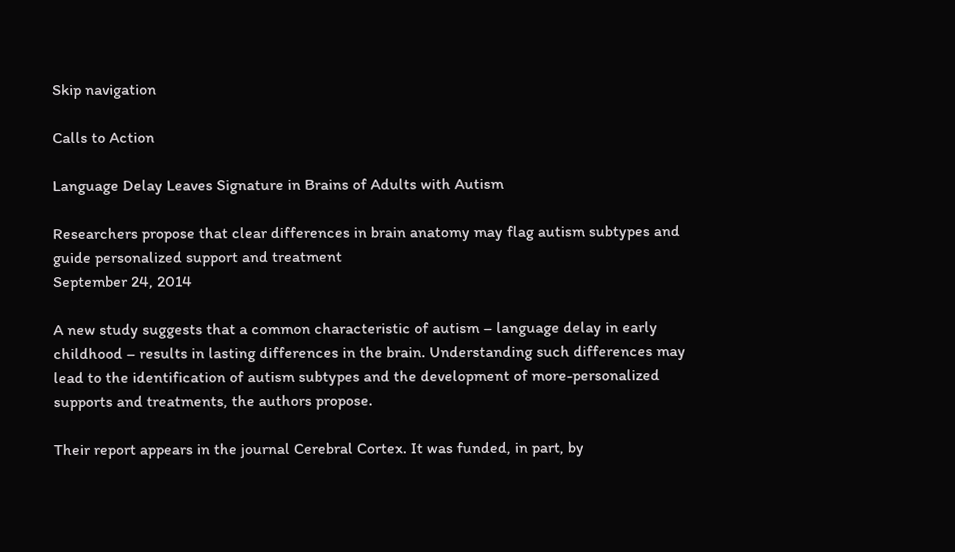Skip navigation

Calls to Action

Language Delay Leaves Signature in Brains of Adults with Autism

Researchers propose that clear differences in brain anatomy may flag autism subtypes and guide personalized support and treatment
September 24, 2014

A new study suggests that a common characteristic of autism – language delay in early childhood – results in lasting differences in the brain. Understanding such differences may lead to the identification of autism subtypes and the development of more-personalized supports and treatments, the authors propose.

Their report appears in the journal Cerebral Cortex. It was funded, in part, by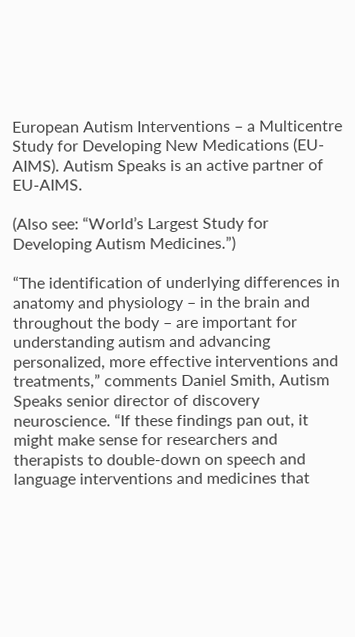European Autism Interventions – a Multicentre Study for Developing New Medications (EU-AIMS). Autism Speaks is an active partner of EU-AIMS.

(Also see: “World’s Largest Study for Developing Autism Medicines.”)

“The identification of underlying differences in anatomy and physiology – in the brain and throughout the body – are important for understanding autism and advancing personalized, more effective interventions and treatments,” comments Daniel Smith, Autism Speaks senior director of discovery neuroscience. “If these findings pan out, it might make sense for researchers and therapists to double-down on speech and language interventions and medicines that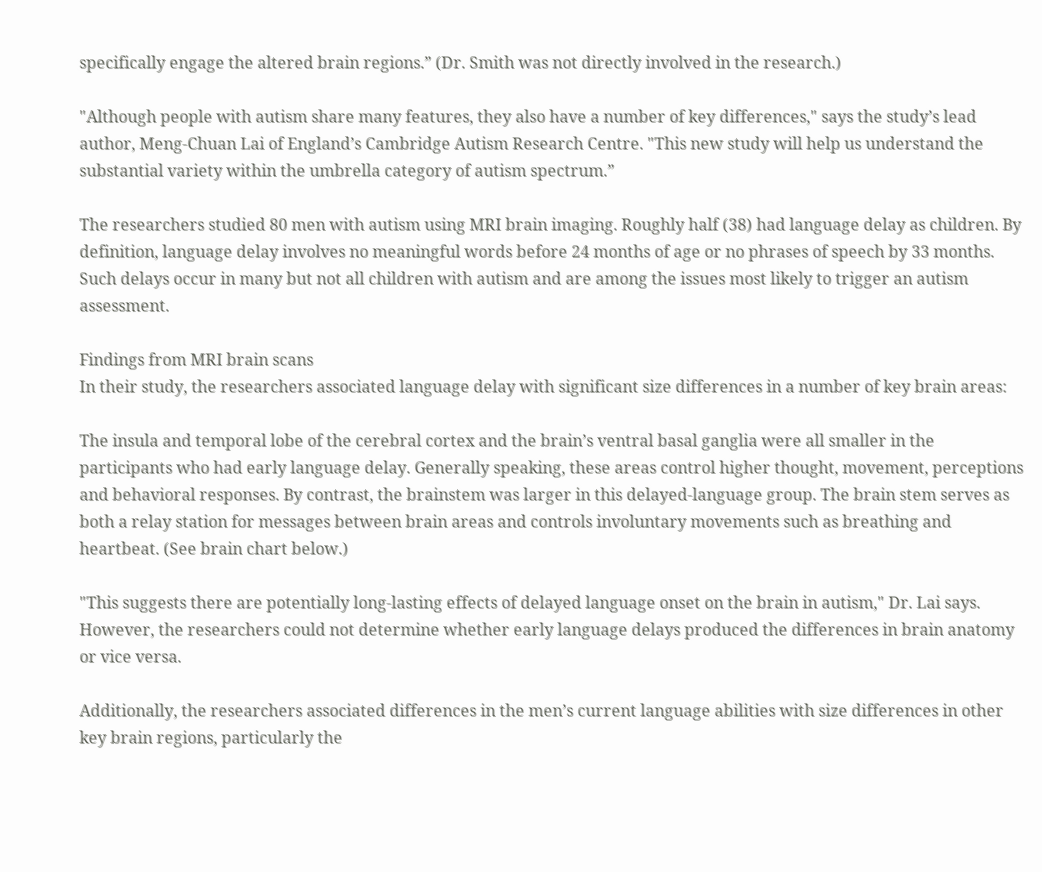specifically engage the altered brain regions.” (Dr. Smith was not directly involved in the research.)

"Although people with autism share many features, they also have a number of key differences," says the study’s lead author, Meng-Chuan Lai of England’s Cambridge Autism Research Centre. "This new study will help us understand the substantial variety within the umbrella category of autism spectrum.”

The researchers studied 80 men with autism using MRI brain imaging. Roughly half (38) had language delay as children. By definition, language delay involves no meaningful words before 24 months of age or no phrases of speech by 33 months. Such delays occur in many but not all children with autism and are among the issues most likely to trigger an autism assessment.

Findings from MRI brain scans
In their study, the researchers associated language delay with significant size differences in a number of key brain areas:

The insula and temporal lobe of the cerebral cortex and the brain’s ventral basal ganglia were all smaller in the participants who had early language delay. Generally speaking, these areas control higher thought, movement, perceptions and behavioral responses. By contrast, the brainstem was larger in this delayed-language group. The brain stem serves as both a relay station for messages between brain areas and controls involuntary movements such as breathing and heartbeat. (See brain chart below.)

"This suggests there are potentially long-lasting effects of delayed language onset on the brain in autism," Dr. Lai says. However, the researchers could not determine whether early language delays produced the differences in brain anatomy or vice versa.

Additionally, the researchers associated differences in the men’s current language abilities with size differences in other key brain regions, particularly the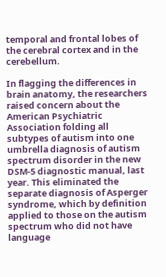temporal and frontal lobes of the cerebral cortex and in the cerebellum.

In flagging the differences in brain anatomy, the researchers raised concern about the American Psychiatric Association folding all subtypes of autism into one umbrella diagnosis of autism spectrum disorder in the new DSM-5 diagnostic manual, last year. This eliminated the separate diagnosis of Asperger syndrome, which by definition applied to those on the autism spectrum who did not have language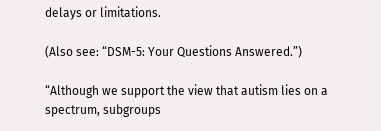delays or limitations.

(Also see: “DSM-5: Your Questions Answered.”)

“Although we support the view that autism lies on a spectrum, subgroups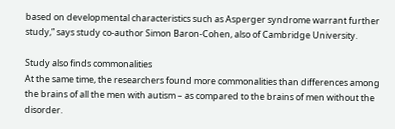based on developmental characteristics such as Asperger syndrome warrant further study,” says study co-author Simon Baron-Cohen, also of Cambridge University.

Study also finds commonalities
At the same time, the researchers found more commonalities than differences among the brains of all the men with autism – as compared to the brains of men without the disorder.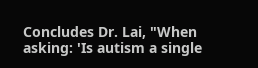Concludes Dr. Lai, "When asking: 'Is autism a single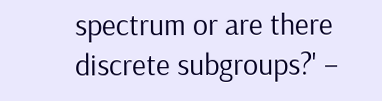spectrum or are there discrete subgroups?' –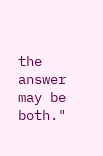the answer may be both."